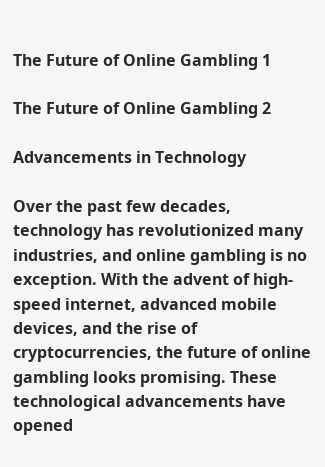The Future of Online Gambling 1

The Future of Online Gambling 2

Advancements in Technology

Over the past few decades, technology has revolutionized many industries, and online gambling is no exception. With the advent of high-speed internet, advanced mobile devices, and the rise of cryptocurrencies, the future of online gambling looks promising. These technological advancements have opened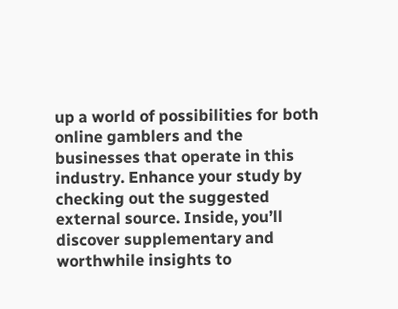up a world of possibilities for both online gamblers and the businesses that operate in this industry. Enhance your study by checking out the suggested external source. Inside, you’ll discover supplementary and worthwhile insights to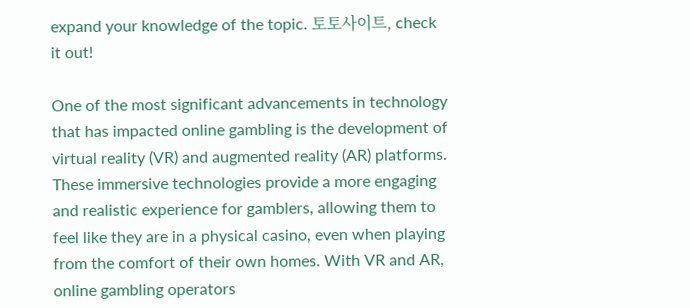expand your knowledge of the topic. 토토사이트, check it out!

One of the most significant advancements in technology that has impacted online gambling is the development of virtual reality (VR) and augmented reality (AR) platforms. These immersive technologies provide a more engaging and realistic experience for gamblers, allowing them to feel like they are in a physical casino, even when playing from the comfort of their own homes. With VR and AR, online gambling operators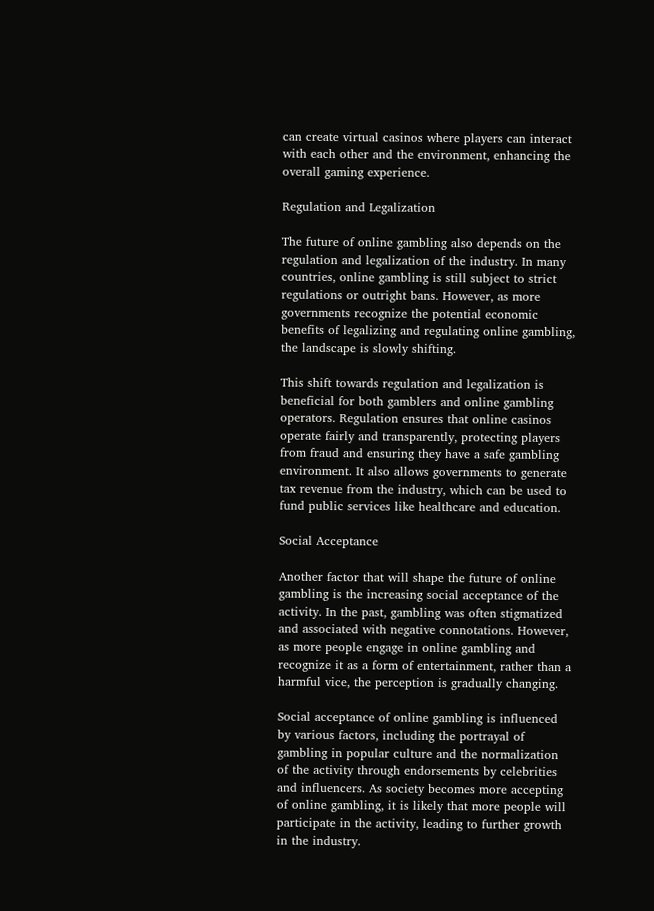can create virtual casinos where players can interact with each other and the environment, enhancing the overall gaming experience.

Regulation and Legalization

The future of online gambling also depends on the regulation and legalization of the industry. In many countries, online gambling is still subject to strict regulations or outright bans. However, as more governments recognize the potential economic benefits of legalizing and regulating online gambling, the landscape is slowly shifting.

This shift towards regulation and legalization is beneficial for both gamblers and online gambling operators. Regulation ensures that online casinos operate fairly and transparently, protecting players from fraud and ensuring they have a safe gambling environment. It also allows governments to generate tax revenue from the industry, which can be used to fund public services like healthcare and education.

Social Acceptance

Another factor that will shape the future of online gambling is the increasing social acceptance of the activity. In the past, gambling was often stigmatized and associated with negative connotations. However, as more people engage in online gambling and recognize it as a form of entertainment, rather than a harmful vice, the perception is gradually changing.

Social acceptance of online gambling is influenced by various factors, including the portrayal of gambling in popular culture and the normalization of the activity through endorsements by celebrities and influencers. As society becomes more accepting of online gambling, it is likely that more people will participate in the activity, leading to further growth in the industry.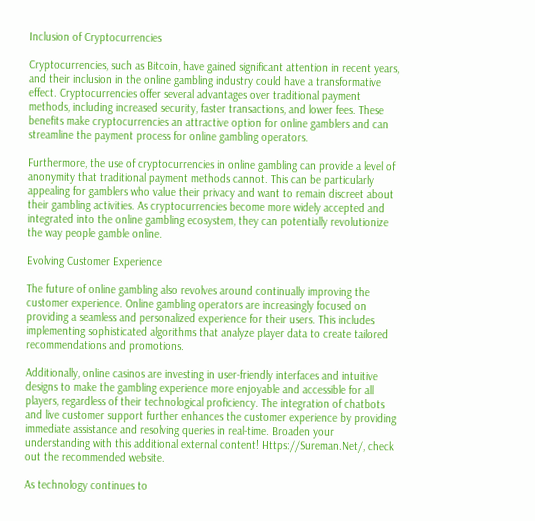Inclusion of Cryptocurrencies

Cryptocurrencies, such as Bitcoin, have gained significant attention in recent years, and their inclusion in the online gambling industry could have a transformative effect. Cryptocurrencies offer several advantages over traditional payment methods, including increased security, faster transactions, and lower fees. These benefits make cryptocurrencies an attractive option for online gamblers and can streamline the payment process for online gambling operators.

Furthermore, the use of cryptocurrencies in online gambling can provide a level of anonymity that traditional payment methods cannot. This can be particularly appealing for gamblers who value their privacy and want to remain discreet about their gambling activities. As cryptocurrencies become more widely accepted and integrated into the online gambling ecosystem, they can potentially revolutionize the way people gamble online.

Evolving Customer Experience

The future of online gambling also revolves around continually improving the customer experience. Online gambling operators are increasingly focused on providing a seamless and personalized experience for their users. This includes implementing sophisticated algorithms that analyze player data to create tailored recommendations and promotions.

Additionally, online casinos are investing in user-friendly interfaces and intuitive designs to make the gambling experience more enjoyable and accessible for all players, regardless of their technological proficiency. The integration of chatbots and live customer support further enhances the customer experience by providing immediate assistance and resolving queries in real-time. Broaden your understanding with this additional external content! Https://Sureman.Net/, check out the recommended website.

As technology continues to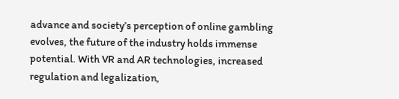advance and society’s perception of online gambling evolves, the future of the industry holds immense potential. With VR and AR technologies, increased regulation and legalization,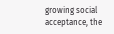growing social acceptance, the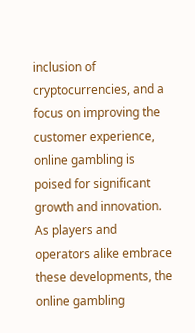inclusion of cryptocurrencies, and a focus on improving the customer experience, online gambling is poised for significant growth and innovation. As players and operators alike embrace these developments, the online gambling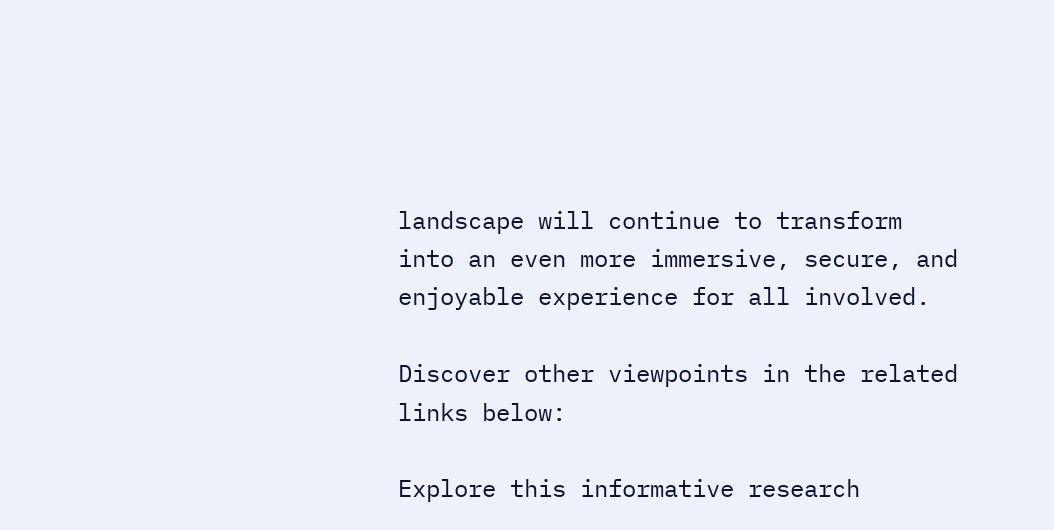landscape will continue to transform into an even more immersive, secure, and enjoyable experience for all involved.

Discover other viewpoints in the related links below:

Explore this informative research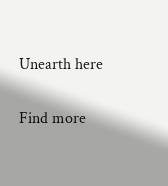Unearth here

Find more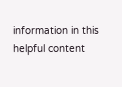information in this helpful content